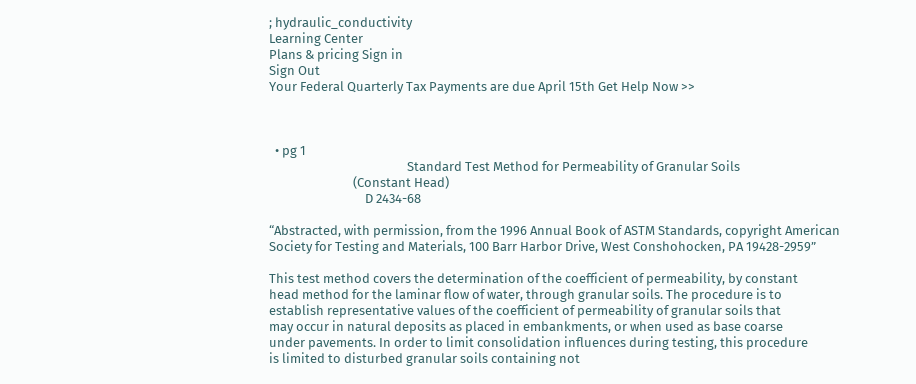; hydraulic_conductivity
Learning Center
Plans & pricing Sign in
Sign Out
Your Federal Quarterly Tax Payments are due April 15th Get Help Now >>



  • pg 1
                                              Standard Test Method for Permeability of Granular Soils
                            (Constant Head)
                                D 2434-68

“Abstracted, with permission, from the 1996 Annual Book of ASTM Standards, copyright American
Society for Testing and Materials, 100 Barr Harbor Drive, West Conshohocken, PA 19428-2959”

This test method covers the determination of the coefficient of permeability, by constant
head method for the laminar flow of water, through granular soils. The procedure is to
establish representative values of the coefficient of permeability of granular soils that
may occur in natural deposits as placed in embankments, or when used as base coarse
under pavements. In order to limit consolidation influences during testing, this procedure
is limited to disturbed granular soils containing not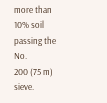more than 10% soil passing the No.
200 (75 m) sieve.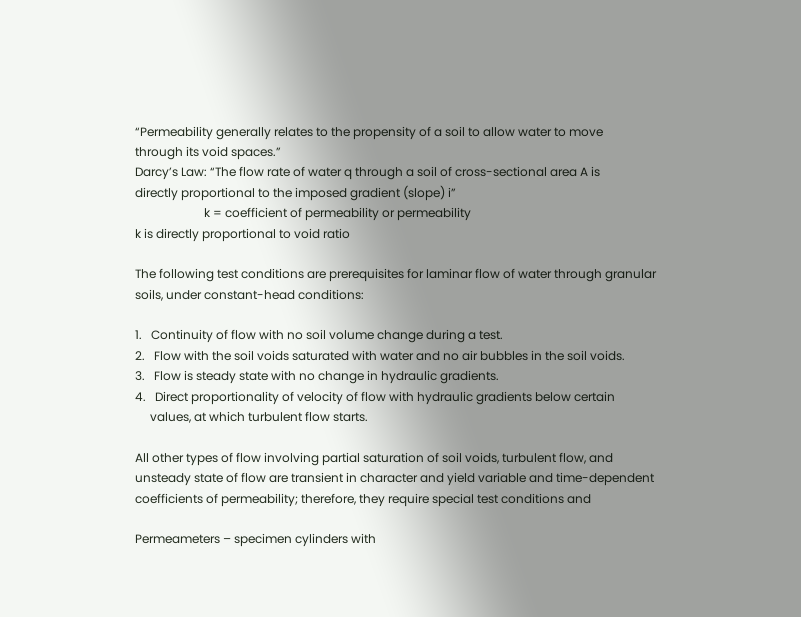“Permeability generally relates to the propensity of a soil to allow water to move
through its void spaces.”
Darcy’s Law: “The flow rate of water q through a soil of cross-sectional area A is
directly proportional to the imposed gradient (slope) i”
                       k = coefficient of permeability or permeability
k is directly proportional to void ratio

The following test conditions are prerequisites for laminar flow of water through granular
soils, under constant-head conditions:

1.   Continuity of flow with no soil volume change during a test.
2.   Flow with the soil voids saturated with water and no air bubbles in the soil voids.
3.   Flow is steady state with no change in hydraulic gradients.
4.   Direct proportionality of velocity of flow with hydraulic gradients below certain
     values, at which turbulent flow starts.

All other types of flow involving partial saturation of soil voids, turbulent flow, and
unsteady state of flow are transient in character and yield variable and time-dependent
coefficients of permeability; therefore, they require special test conditions and

Permeameters – specimen cylinders with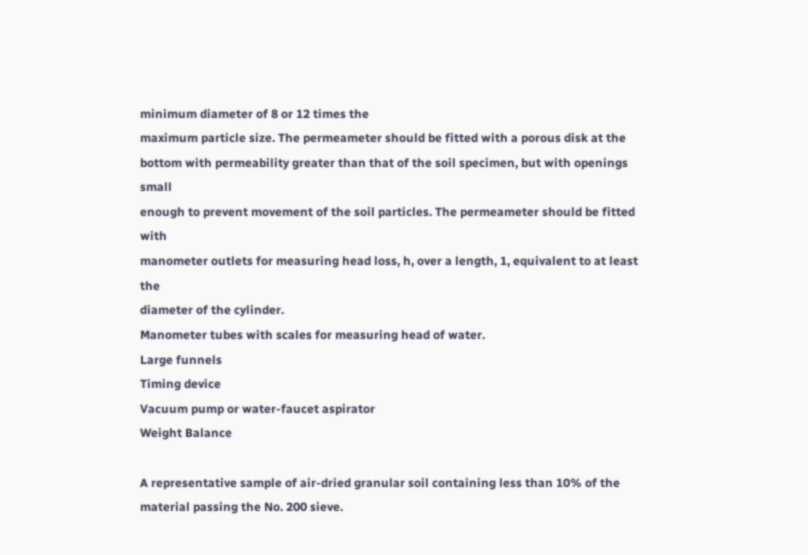minimum diameter of 8 or 12 times the
maximum particle size. The permeameter should be fitted with a porous disk at the
bottom with permeability greater than that of the soil specimen, but with openings small
enough to prevent movement of the soil particles. The permeameter should be fitted with
manometer outlets for measuring head loss, h, over a length, 1, equivalent to at least the
diameter of the cylinder.
Manometer tubes with scales for measuring head of water.
Large funnels
Timing device
Vacuum pump or water-faucet aspirator
Weight Balance

A representative sample of air-dried granular soil containing less than 10% of the
material passing the No. 200 sieve.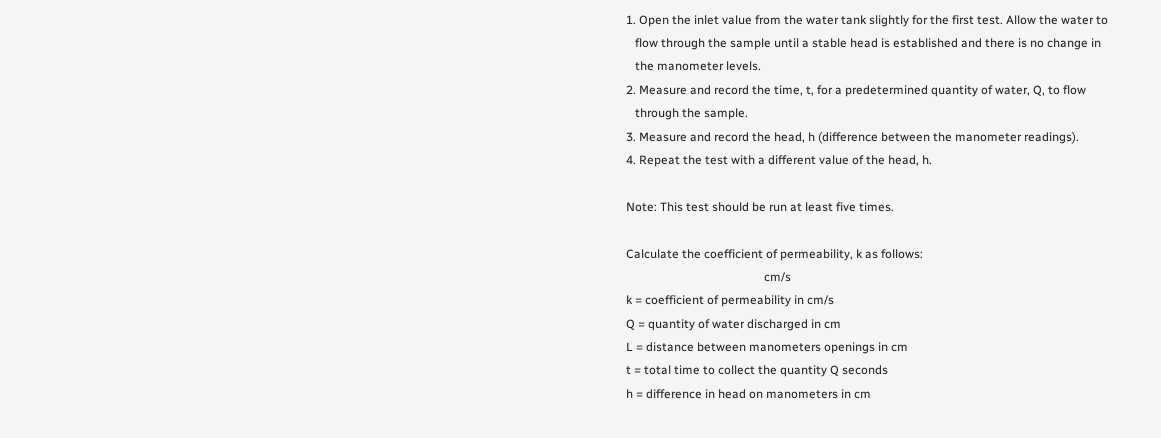1. Open the inlet value from the water tank slightly for the first test. Allow the water to
   flow through the sample until a stable head is established and there is no change in
   the manometer levels.
2. Measure and record the time, t, for a predetermined quantity of water, Q, to flow
   through the sample.
3. Measure and record the head, h (difference between the manometer readings).
4. Repeat the test with a different value of the head, h.

Note: This test should be run at least five times.

Calculate the coefficient of permeability, k as follows:
                                              cm/s
k = coefficient of permeability in cm/s
Q = quantity of water discharged in cm
L = distance between manometers openings in cm
t = total time to collect the quantity Q seconds
h = difference in head on manometers in cm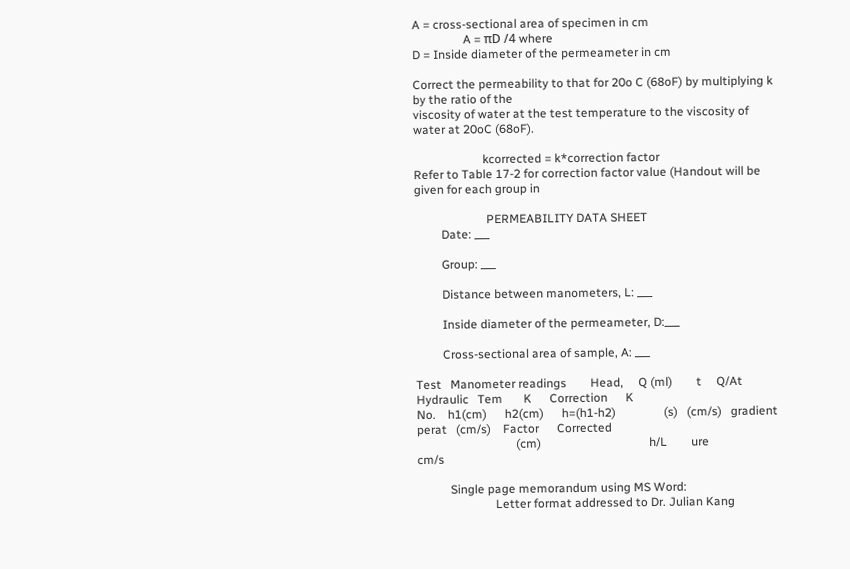A = cross-sectional area of specimen in cm
                 A = πD /4 where
D = Inside diameter of the permeameter in cm

Correct the permeability to that for 20o C (68oF) by multiplying k by the ratio of the
viscosity of water at the test temperature to the viscosity of water at 20oC (68oF).

                       kcorrected = k*correction factor
Refer to Table 17-2 for correction factor value (Handout will be given for each group in

                        PERMEABILITY DATA SHEET
         Date: ___

         Group: ___

         Distance between manometers, L: ___

         Inside diameter of the permeameter, D:___

         Cross-sectional area of sample, A: ___

Test   Manometer readings        Head,     Q (ml)        t     Q/At    Hydraulic   Tem       K      Correction      K
No.    h1(cm)      h2(cm)      h=(h1-h2)                (s)   (cm/s)   gradient    perat   (cm/s)    Factor      Corrected
                                 (cm)                                    h/L        ure                            cm/s

           Single page memorandum using MS Word:
                          Letter format addressed to Dr. Julian Kang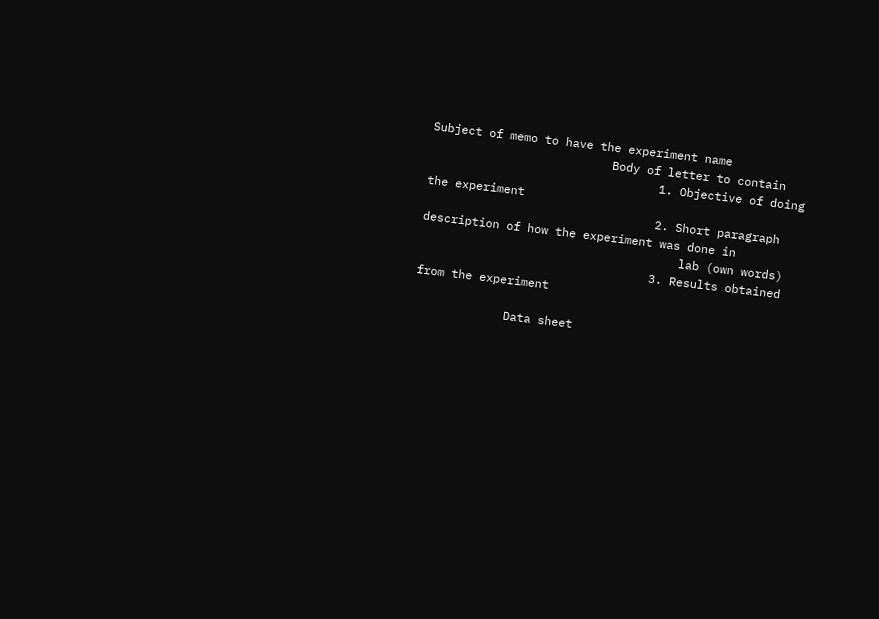Subject of memo to have the experiment name
                          Body of letter to contain
                                 1. Objective of doing the experiment
                                 2. Short paragraph description of how the experiment was done in
                                     lab (own words)
                                 3. Results obtained from the experiment

             Data sheet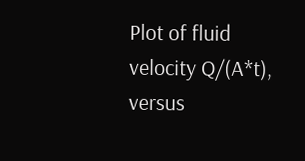Plot of fluid velocity Q/(A*t), versus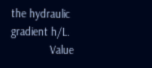the hydraulic gradient h/L.
             Value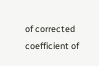of corrected coefficient of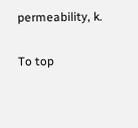permeability, k.

To top